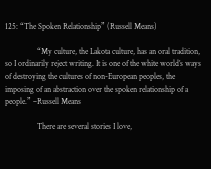125: “The Spoken Relationship” (Russell Means)

                “My culture, the Lakota culture, has an oral tradition, so I ordinarily reject writing. It is one of the white world’s ways of destroying the cultures of non-European peoples, the imposing of an abstraction over the spoken relationship of a people.” –Russell Means

                There are several stories I love,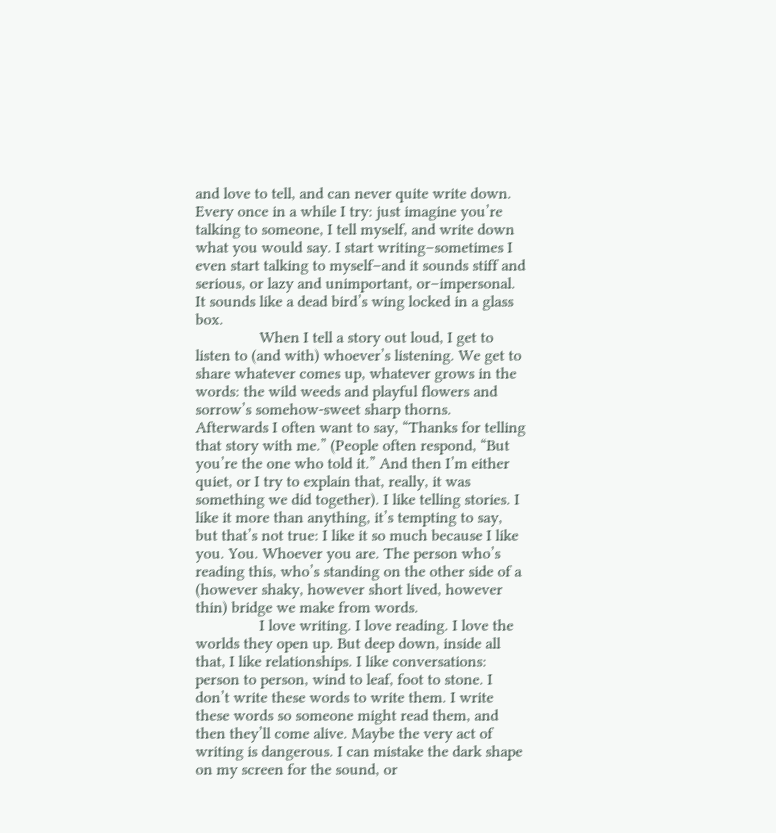and love to tell, and can never quite write down. Every once in a while I try: just imagine you’re talking to someone, I tell myself, and write down what you would say. I start writing–sometimes I even start talking to myself–and it sounds stiff and serious, or lazy and unimportant, or–impersonal. It sounds like a dead bird’s wing locked in a glass box.
                When I tell a story out loud, I get to listen to (and with) whoever’s listening. We get to share whatever comes up, whatever grows in the words: the wild weeds and playful flowers and sorrow’s somehow-sweet sharp thorns. Afterwards I often want to say, “Thanks for telling that story with me.” (People often respond, “But you’re the one who told it.” And then I’m either quiet, or I try to explain that, really, it was something we did together). I like telling stories. I like it more than anything, it’s tempting to say, but that’s not true: I like it so much because I like you. You. Whoever you are. The person who’s reading this, who’s standing on the other side of a (however shaky, however short lived, however thin) bridge we make from words.
                I love writing. I love reading. I love the worlds they open up. But deep down, inside all that, I like relationships. I like conversations: person to person, wind to leaf, foot to stone. I don’t write these words to write them. I write these words so someone might read them, and then they’ll come alive. Maybe the very act of writing is dangerous. I can mistake the dark shape on my screen for the sound, or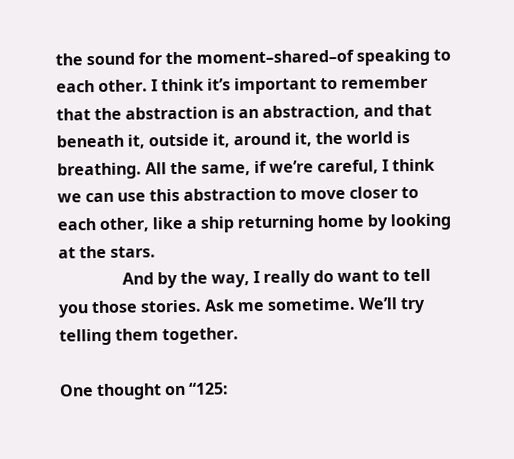the sound for the moment–shared–of speaking to each other. I think it’s important to remember that the abstraction is an abstraction, and that beneath it, outside it, around it, the world is breathing. All the same, if we’re careful, I think we can use this abstraction to move closer to each other, like a ship returning home by looking at the stars.
                And by the way, I really do want to tell you those stories. Ask me sometime. We’ll try telling them together.

One thought on “125: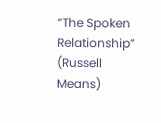“The Spoken Relationship” (Russell Means)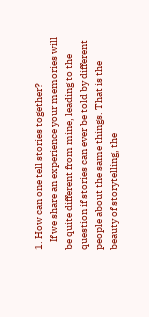1. How can one tell stories together?
    If we share an experience your memories will be quite different from mine, leading to the question if stories can ever be told by different people about the same things. That is the beauty of storytelling, the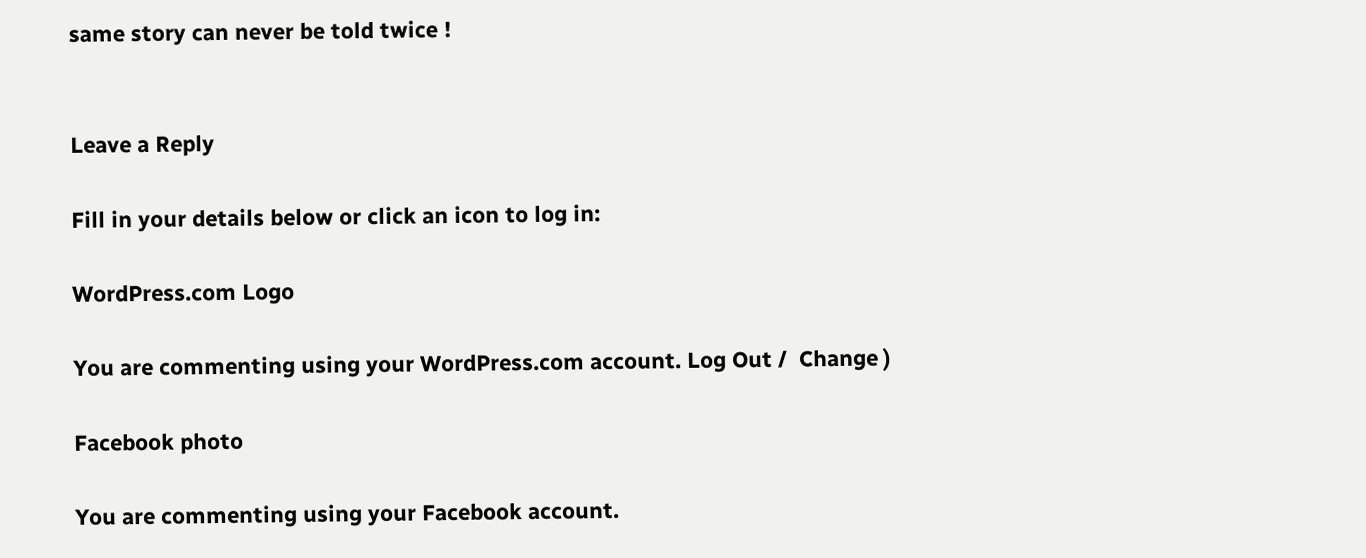same story can never be told twice !


Leave a Reply

Fill in your details below or click an icon to log in:

WordPress.com Logo

You are commenting using your WordPress.com account. Log Out /  Change )

Facebook photo

You are commenting using your Facebook account.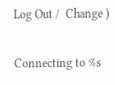Log Out /  Change )

Connecting to %s